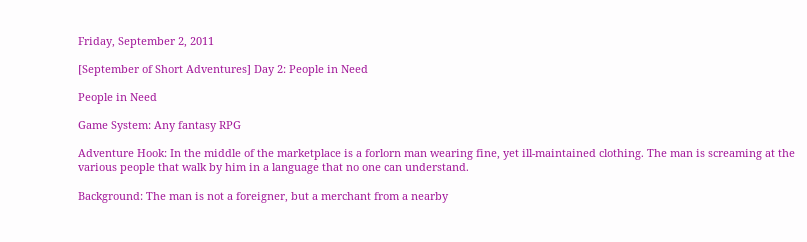Friday, September 2, 2011

[September of Short Adventures] Day 2: People in Need

People in Need

Game System: Any fantasy RPG

Adventure Hook: In the middle of the marketplace is a forlorn man wearing fine, yet ill-maintained clothing. The man is screaming at the various people that walk by him in a language that no one can understand.

Background: The man is not a foreigner, but a merchant from a nearby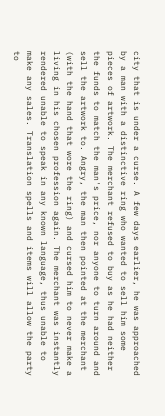city that is under a curse. A few days earlier, he was approached by a man with a distinctive ring who wanted to sell him some pieces of artwork. The merchant refused to buy as he had neither the funds to match the man's price, nor anyone to turn around and sell the artwork to. Angry, the man then pointed at the merchant (with the hand that wore the ring) and cursed him to never make a living in his chosen profession again. The merchant was instantly rendered unable to speak in any known language, thus unable to make any sales. Translation spells and items will allow the party to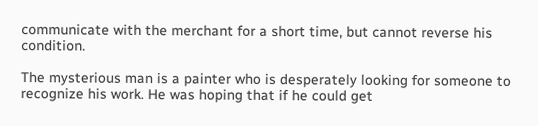communicate with the merchant for a short time, but cannot reverse his condition.

The mysterious man is a painter who is desperately looking for someone to recognize his work. He was hoping that if he could get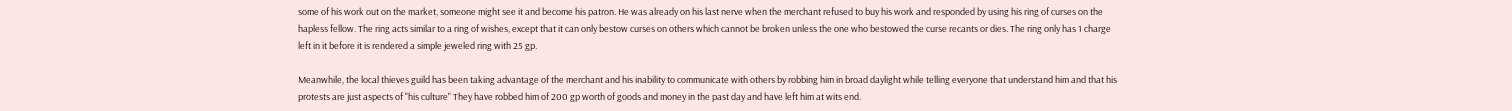some of his work out on the market, someone might see it and become his patron. He was already on his last nerve when the merchant refused to buy his work and responded by using his ring of curses on the hapless fellow. The ring acts similar to a ring of wishes, except that it can only bestow curses on others which cannot be broken unless the one who bestowed the curse recants or dies. The ring only has 1 charge left in it before it is rendered a simple jeweled ring with 25 gp.

Meanwhile, the local thieves guild has been taking advantage of the merchant and his inability to communicate with others by robbing him in broad daylight while telling everyone that understand him and that his protests are just aspects of "his culture" They have robbed him of 200 gp worth of goods and money in the past day and have left him at wits end.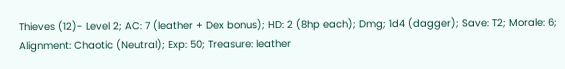Thieves (12)- Level 2; AC: 7 (leather + Dex bonus); HD: 2 (8hp each); Dmg; 1d4 (dagger); Save: T2; Morale: 6; Alignment: Chaotic (Neutral); Exp: 50; Treasure: leather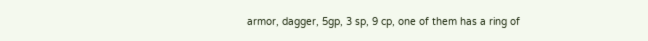armor, dagger, 5gp, 3 sp, 9 cp, one of them has a ring of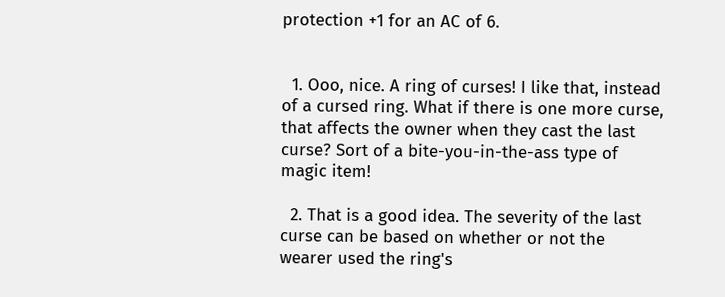protection +1 for an AC of 6.


  1. Ooo, nice. A ring of curses! I like that, instead of a cursed ring. What if there is one more curse, that affects the owner when they cast the last curse? Sort of a bite-you-in-the-ass type of magic item!

  2. That is a good idea. The severity of the last curse can be based on whether or not the wearer used the ring's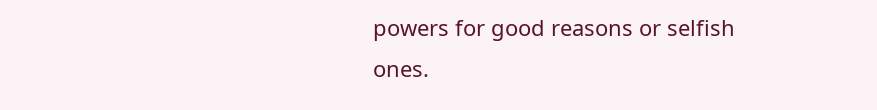powers for good reasons or selfish ones.